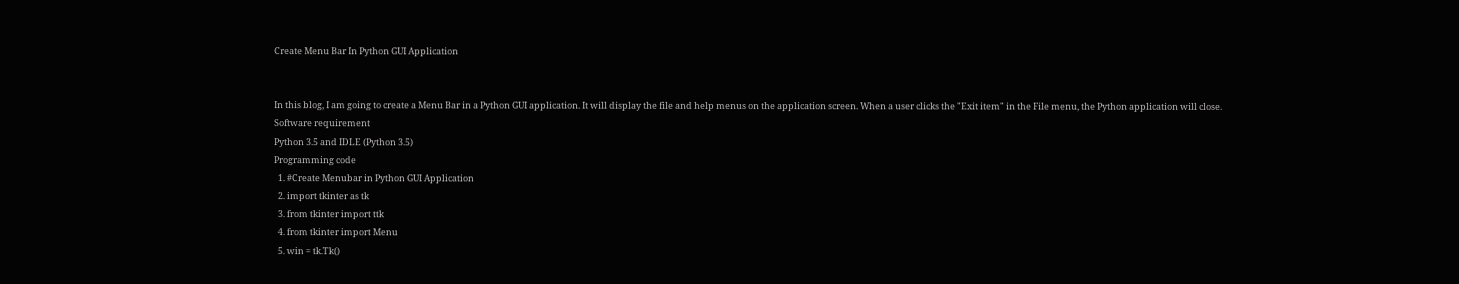Create Menu Bar In Python GUI Application


In this blog, I am going to create a Menu Bar in a Python GUI application. It will display the file and help menus on the application screen. When a user clicks the "Exit item" in the File menu, the Python application will close.
Software requirement
Python 3.5 and IDLE (Python 3.5)
Programming code
  1. #Create Menubar in Python GUI Application
  2. import tkinter as tk
  3. from tkinter import ttk
  4. from tkinter import Menu
  5. win = tk.Tk()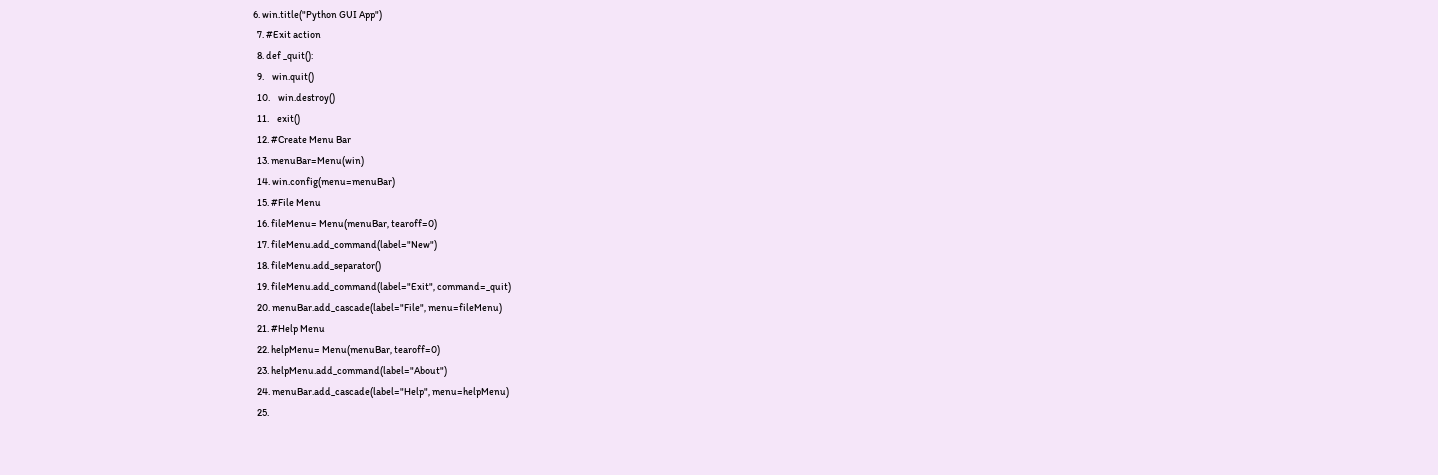6. win.title("Python GUI App")
  7. #Exit action
  8. def _quit():
  9.    win.quit()
  10.    win.destroy()
  11.    exit()
  12. #Create Menu Bar
  13. menuBar=Menu(win)
  14. win.config(menu=menuBar)
  15. #File Menu
  16. fileMenu= Menu(menuBar, tearoff=0)
  17. fileMenu.add_command(label="New")
  18. fileMenu.add_separator()
  19. fileMenu.add_command(label="Exit", command=_quit)
  20. menuBar.add_cascade(label="File", menu=fileMenu)
  21. #Help Menu
  22. helpMenu= Menu(menuBar, tearoff=0)
  23. helpMenu.add_command(label="About")
  24. menuBar.add_cascade(label="Help", menu=helpMenu)
  25.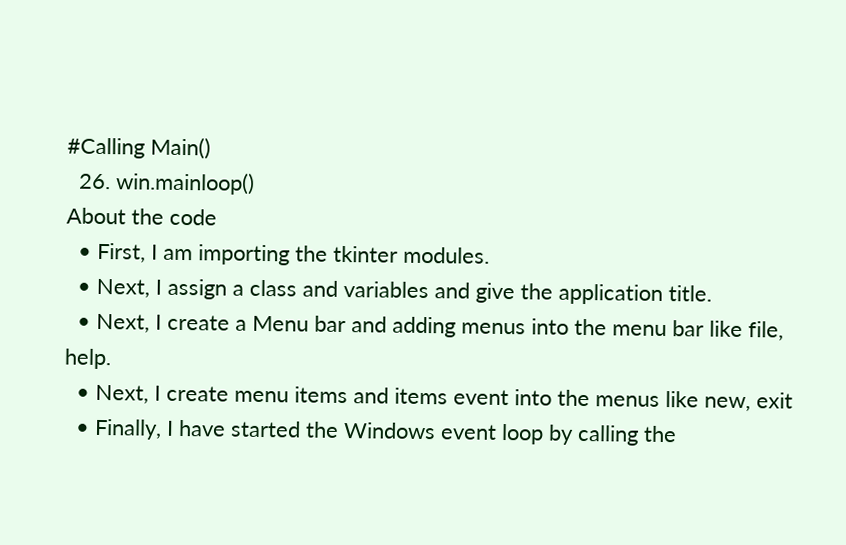#Calling Main()
  26. win.mainloop()
About the code
  • First, I am importing the tkinter modules.
  • Next, I assign a class and variables and give the application title.
  • Next, I create a Menu bar and adding menus into the menu bar like file, help.
  • Next, I create menu items and items event into the menus like new, exit
  • Finally, I have started the Windows event loop by calling the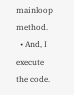mainloop method.
  • And, I execute the code.